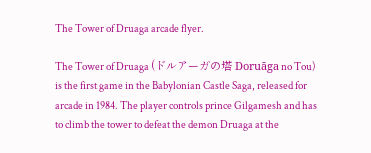The Tower of Druaga arcade flyer.

The Tower of Druaga (ドルアーガの塔 Doruāga no Tou) is the first game in the Babylonian Castle Saga, released for arcade in 1984. The player controls prince Gilgamesh and has to climb the tower to defeat the demon Druaga at the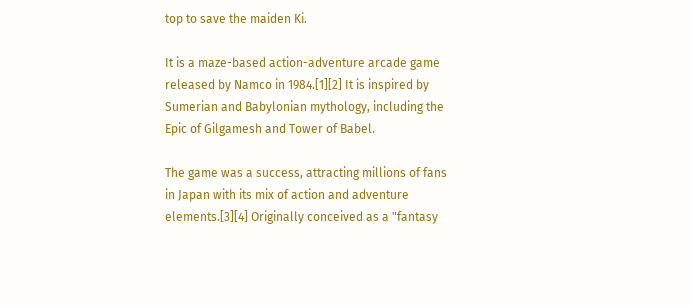top to save the maiden Ki.

It is a maze-based action-adventure arcade game released by Namco in 1984.[1][2] It is inspired by Sumerian and Babylonian mythology, including the Epic of Gilgamesh and Tower of Babel.

The game was a success, attracting millions of fans in Japan with its mix of action and adventure elements.[3][4] Originally conceived as a "fantasy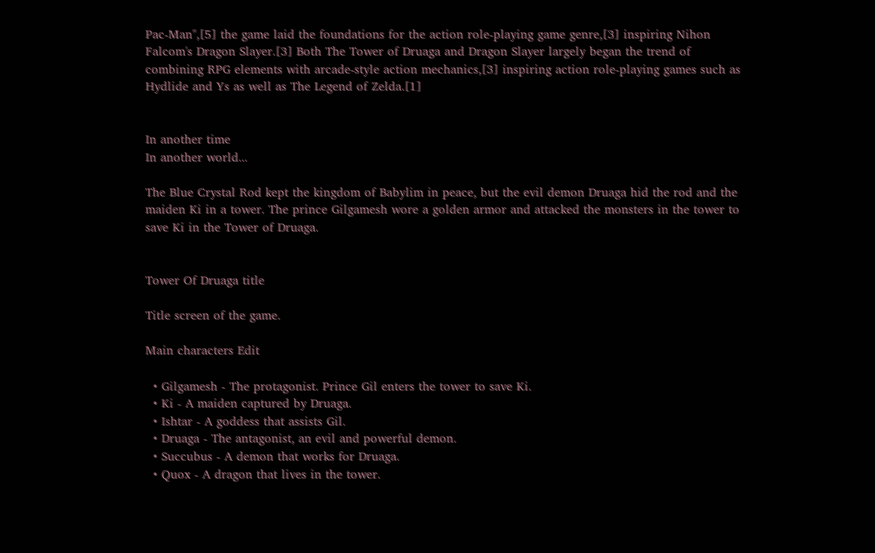Pac-Man",[5] the game laid the foundations for the action role-playing game genre,[3] inspiring Nihon Falcom's Dragon Slayer.[3] Both The Tower of Druaga and Dragon Slayer largely began the trend of combining RPG elements with arcade-style action mechanics,[3] inspiring action role-playing games such as Hydlide and Ys as well as The Legend of Zelda.[1]


In another time
In another world...

The Blue Crystal Rod kept the kingdom of Babylim in peace, but the evil demon Druaga hid the rod and the maiden Ki in a tower. The prince Gilgamesh wore a golden armor and attacked the monsters in the tower to save Ki in the Tower of Druaga.


Tower Of Druaga title

Title screen of the game.

Main characters Edit

  • Gilgamesh - The protagonist. Prince Gil enters the tower to save Ki.
  • Ki - A maiden captured by Druaga.
  • Ishtar - A goddess that assists Gil.
  • Druaga - The antagonist, an evil and powerful demon.
  • Succubus - A demon that works for Druaga.
  • Quox - A dragon that lives in the tower.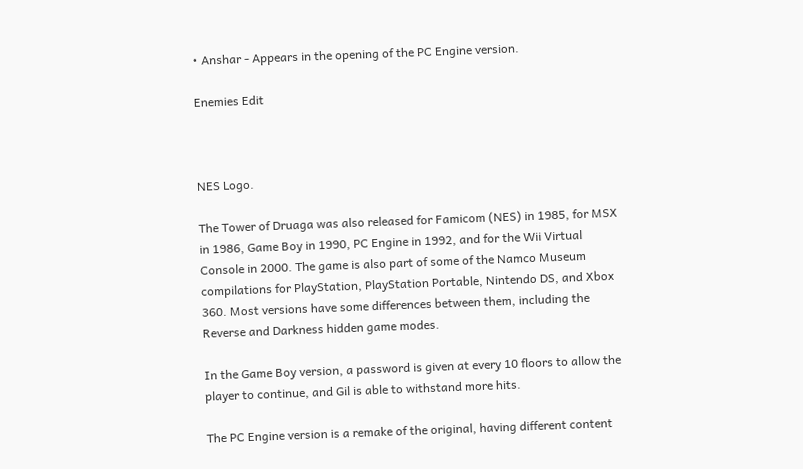• Anshar - Appears in the opening of the PC Engine version.

Enemies Edit



NES Logo.

The Tower of Druaga was also released for Famicom (NES) in 1985, for MSX in 1986, Game Boy in 1990, PC Engine in 1992, and for the Wii Virtual Console in 2000. The game is also part of some of the Namco Museum compilations for PlayStation, PlayStation Portable, Nintendo DS, and Xbox 360. Most versions have some differences between them, including the Reverse and Darkness hidden game modes.

In the Game Boy version, a password is given at every 10 floors to allow the player to continue, and Gil is able to withstand more hits.

The PC Engine version is a remake of the original, having different content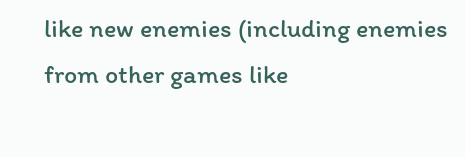like new enemies (including enemies from other games like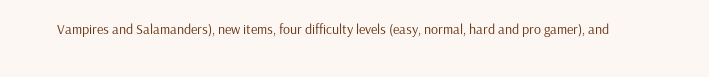Vampires and Salamanders), new items, four difficulty levels (easy, normal, hard and pro gamer), and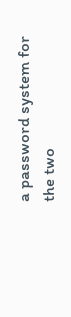a password system for the two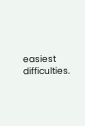easiest difficulties.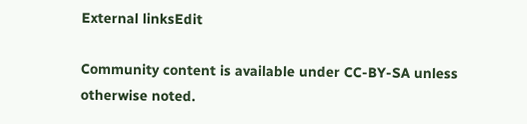External linksEdit

Community content is available under CC-BY-SA unless otherwise noted.